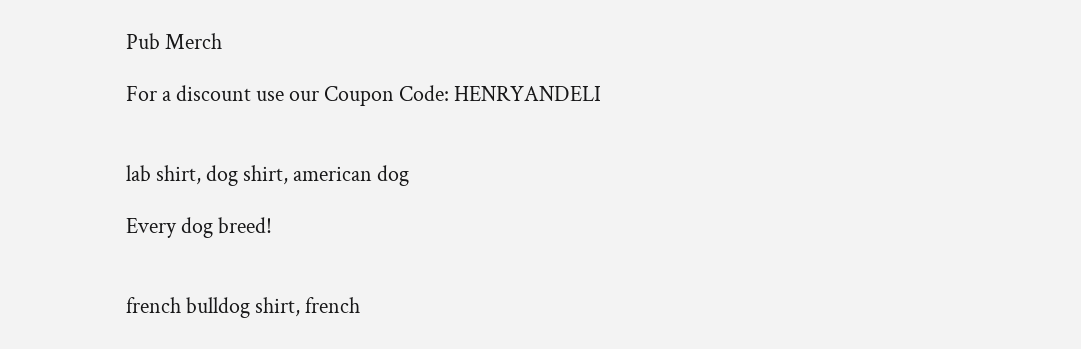Pub Merch

For a discount use our Coupon Code: HENRYANDELI


lab shirt, dog shirt, american dog

Every dog breed!


french bulldog shirt, french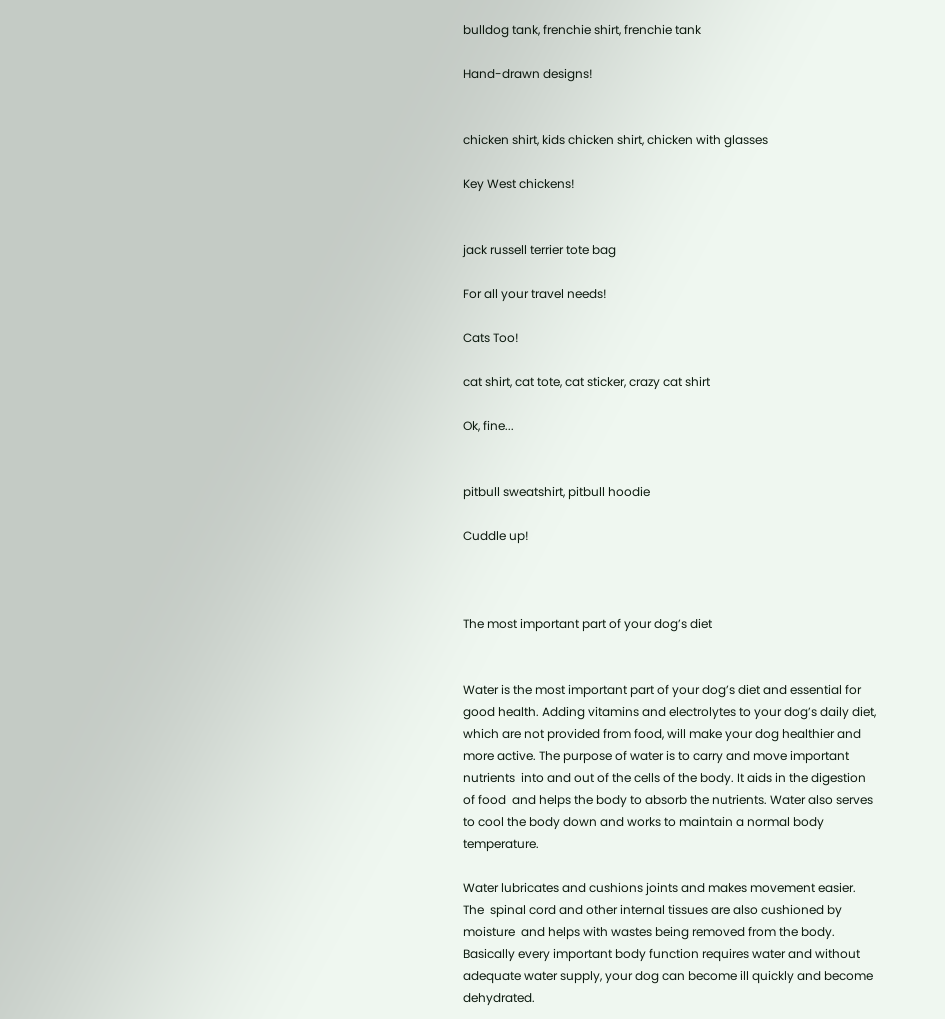bulldog tank, frenchie shirt, frenchie tank

Hand-drawn designs!


chicken shirt, kids chicken shirt, chicken with glasses

Key West chickens!


jack russell terrier tote bag

For all your travel needs!

Cats Too!

cat shirt, cat tote, cat sticker, crazy cat shirt

Ok, fine...


pitbull sweatshirt, pitbull hoodie

Cuddle up!



The most important part of your dog’s diet


Water is the most important part of your dog’s diet and essential for good health. Adding vitamins and electrolytes to your dog’s daily diet, which are not provided from food, will make your dog healthier and more active. The purpose of water is to carry and move important nutrients  into and out of the cells of the body. It aids in the digestion of food  and helps the body to absorb the nutrients. Water also serves to cool the body down and works to maintain a normal body temperature.

Water lubricates and cushions joints and makes movement easier. The  spinal cord and other internal tissues are also cushioned by moisture  and helps with wastes being removed from the body. Basically every important body function requires water and without adequate water supply, your dog can become ill quickly and become dehydrated.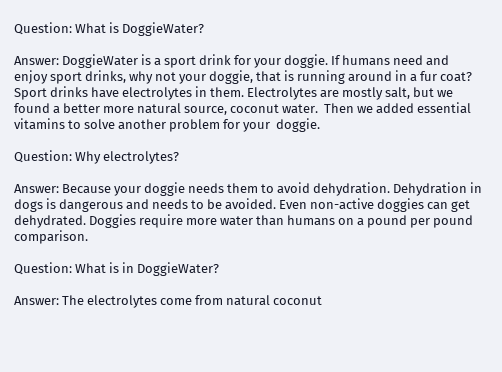Question: What is DoggieWater?

Answer: DoggieWater is a sport drink for your doggie. If humans need and enjoy sport drinks, why not your doggie, that is running around in a fur coat? Sport drinks have electrolytes in them. Electrolytes are mostly salt, but we found a better more natural source, coconut water.  Then we added essential vitamins to solve another problem for your  doggie.

Question: Why electrolytes?

Answer: Because your doggie needs them to avoid dehydration. Dehydration in dogs is dangerous and needs to be avoided. Even non-active doggies can get dehydrated. Doggies require more water than humans on a pound per pound comparison.

Question: What is in DoggieWater?

Answer: The electrolytes come from natural coconut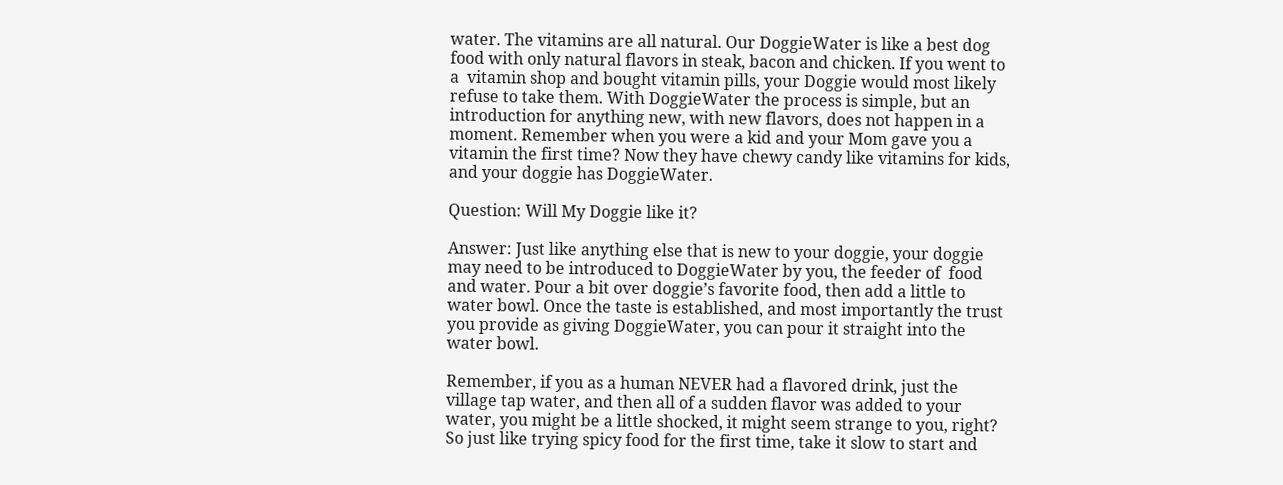water. The vitamins are all natural. Our DoggieWater is like a best dog food with only natural flavors in steak, bacon and chicken. If you went to a  vitamin shop and bought vitamin pills, your Doggie would most likely  refuse to take them. With DoggieWater the process is simple, but an introduction for anything new, with new flavors, does not happen in a moment. Remember when you were a kid and your Mom gave you a vitamin the first time? Now they have chewy candy like vitamins for kids, and your doggie has DoggieWater.

Question: Will My Doggie like it?

Answer: Just like anything else that is new to your doggie, your doggie may need to be introduced to DoggieWater by you, the feeder of  food and water. Pour a bit over doggie’s favorite food, then add a little to water bowl. Once the taste is established, and most importantly the trust you provide as giving DoggieWater, you can pour it straight into the water bowl.

Remember, if you as a human NEVER had a flavored drink, just the village tap water, and then all of a sudden flavor was added to your water, you might be a little shocked, it might seem strange to you, right? So just like trying spicy food for the first time, take it slow to start and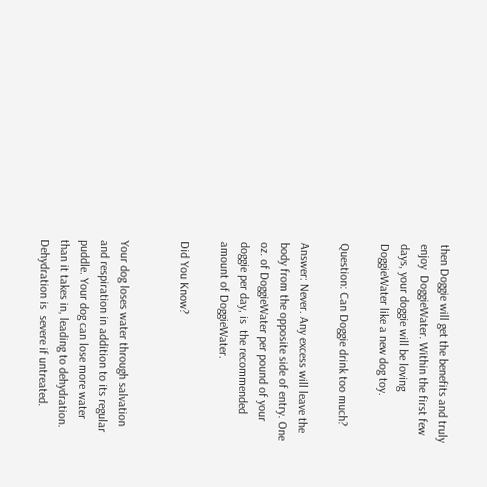then Doggie will get the benefits and truly enjoy  DoggieWater. Within the first few days, your doggie will be loving  DoggieWater like a new dog toy.

Question: Can Doggie drink too much?

Answer: Never. Any excess will leave the body from the opposite side of entry. One oz. of DoggieWater per pound of your doggie per day, is  the recommended amount of DoggieWater.

Did You Know?


Your dog loses water through salvation and respiration in addition to its regular puddle. Your dog can lose more water than it takes in, leading to dehydration. Dehydration is  severe if untreated.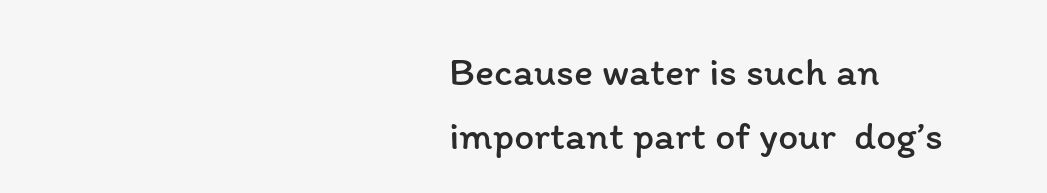Because water is such an important part of your  dog’s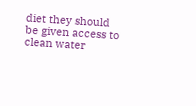diet they should be given access to clean water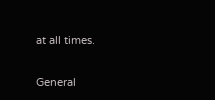at all times.


General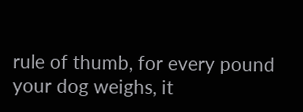rule of thumb, for every pound your dog weighs, it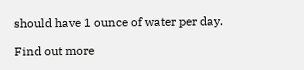should have 1 ounce of water per day.

Find out more